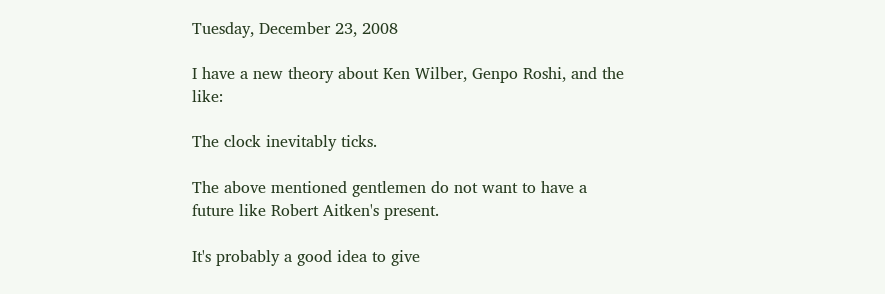Tuesday, December 23, 2008

I have a new theory about Ken Wilber, Genpo Roshi, and the like:

The clock inevitably ticks.

The above mentioned gentlemen do not want to have a future like Robert Aitken's present.

It's probably a good idea to give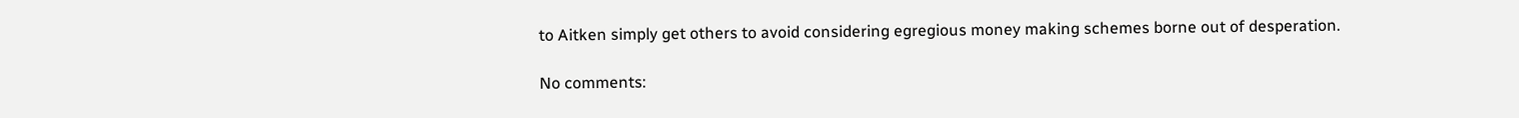to Aitken simply get others to avoid considering egregious money making schemes borne out of desperation.

No comments: